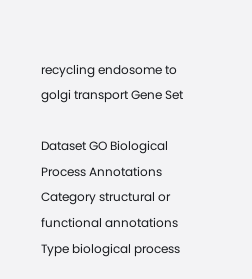recycling endosome to golgi transport Gene Set

Dataset GO Biological Process Annotations
Category structural or functional annotations
Type biological process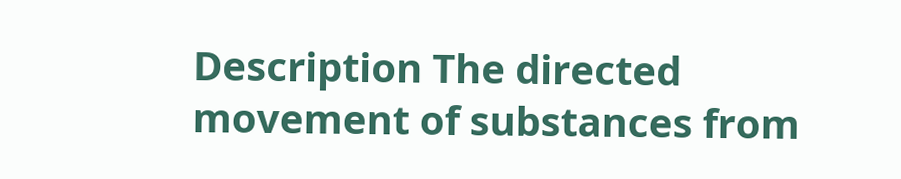Description The directed movement of substances from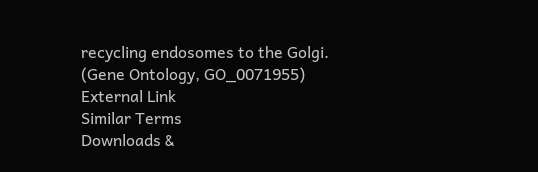recycling endosomes to the Golgi. (Gene Ontology, GO_0071955)
External Link
Similar Terms
Downloads &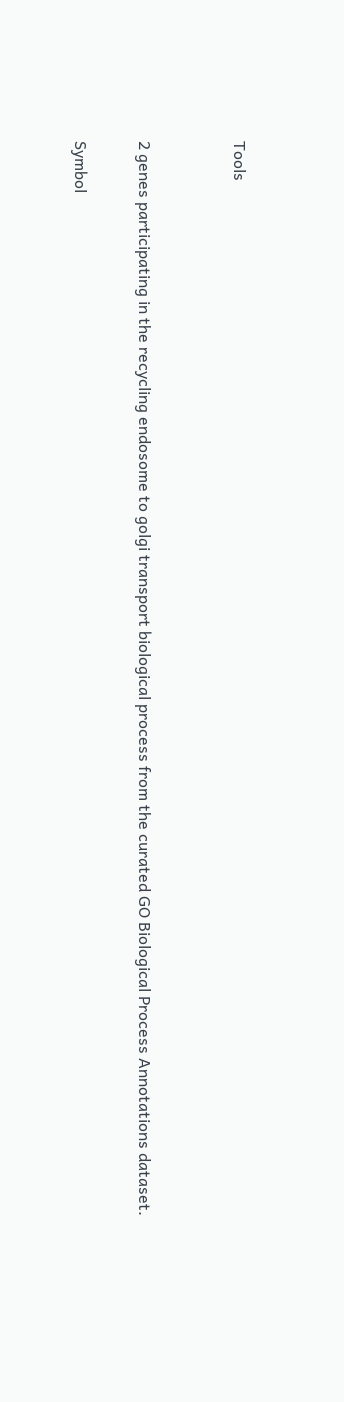Tools


2 genes participating in the recycling endosome to golgi transport biological process from the curated GO Biological Process Annotations dataset.

Symbol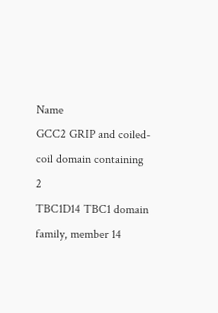Name
GCC2 GRIP and coiled-coil domain containing 2
TBC1D14 TBC1 domain family, member 14